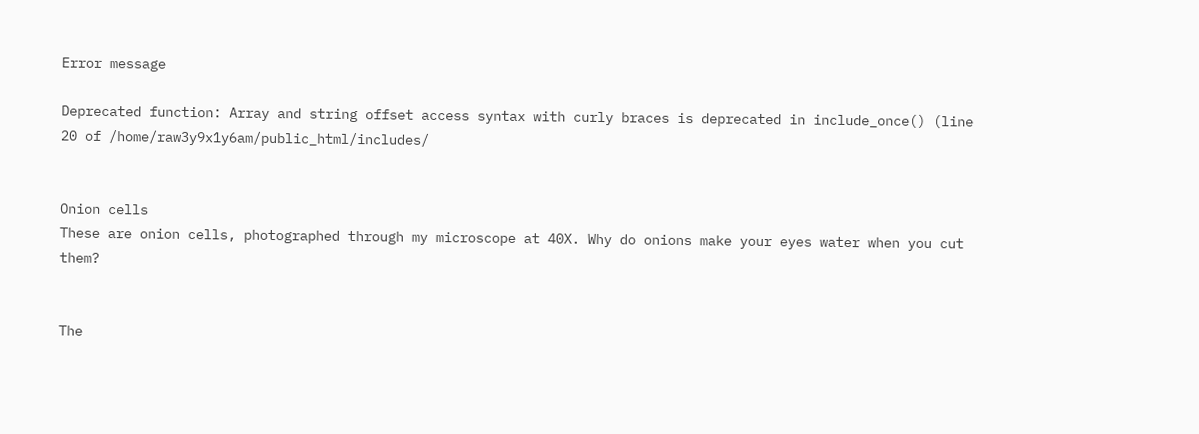Error message

Deprecated function: Array and string offset access syntax with curly braces is deprecated in include_once() (line 20 of /home/raw3y9x1y6am/public_html/includes/


Onion cells
These are onion cells, photographed through my microscope at 40X. Why do onions make your eyes water when you cut them?


The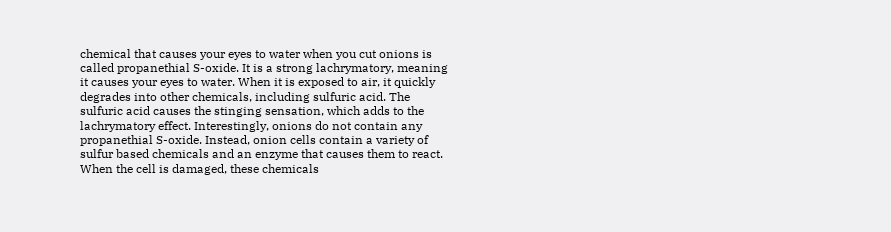chemical that causes your eyes to water when you cut onions is called propanethial S-oxide. It is a strong lachrymatory, meaning it causes your eyes to water. When it is exposed to air, it quickly degrades into other chemicals, including sulfuric acid. The sulfuric acid causes the stinging sensation, which adds to the lachrymatory effect. Interestingly, onions do not contain any propanethial S-oxide. Instead, onion cells contain a variety of sulfur based chemicals and an enzyme that causes them to react. When the cell is damaged, these chemicals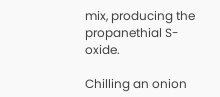mix, producing the propanethial S-oxide.

Chilling an onion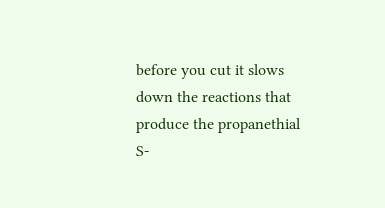before you cut it slows down the reactions that produce the propanethial S-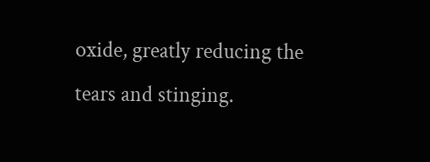oxide, greatly reducing the tears and stinging.